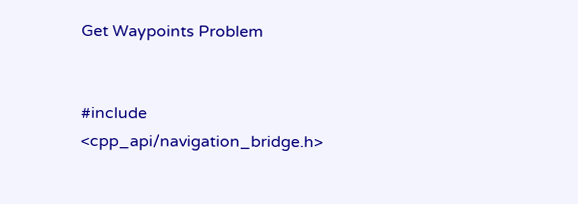Get Waypoints Problem


#include <cpp_api/navigation_bridge.h>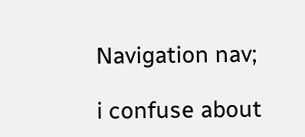Navigation nav;

i confuse about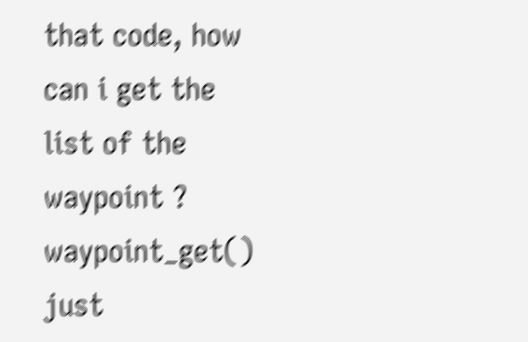that code, how can i get the list of the waypoint ? waypoint_get() just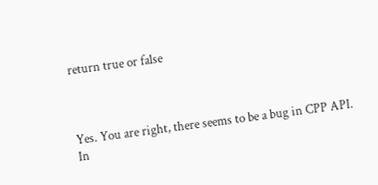return true or false



Yes. You are right, there seems to be a bug in CPP API. In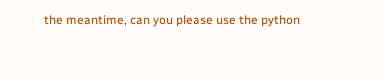the meantime, can you please use the python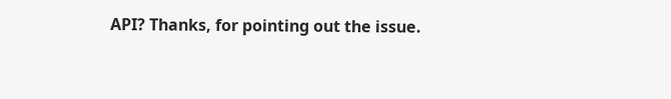API? Thanks, for pointing out the issue.